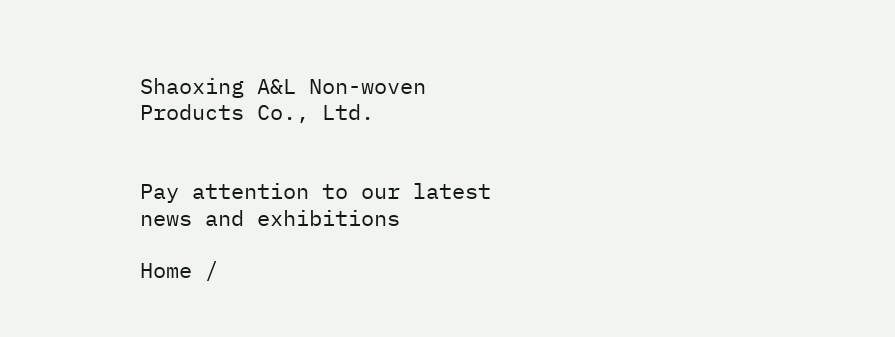Shaoxing A&L Non-woven Products Co., Ltd.


Pay attention to our latest news and exhibitions

Home /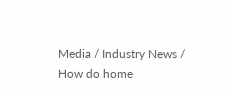Media / Industry News / How do home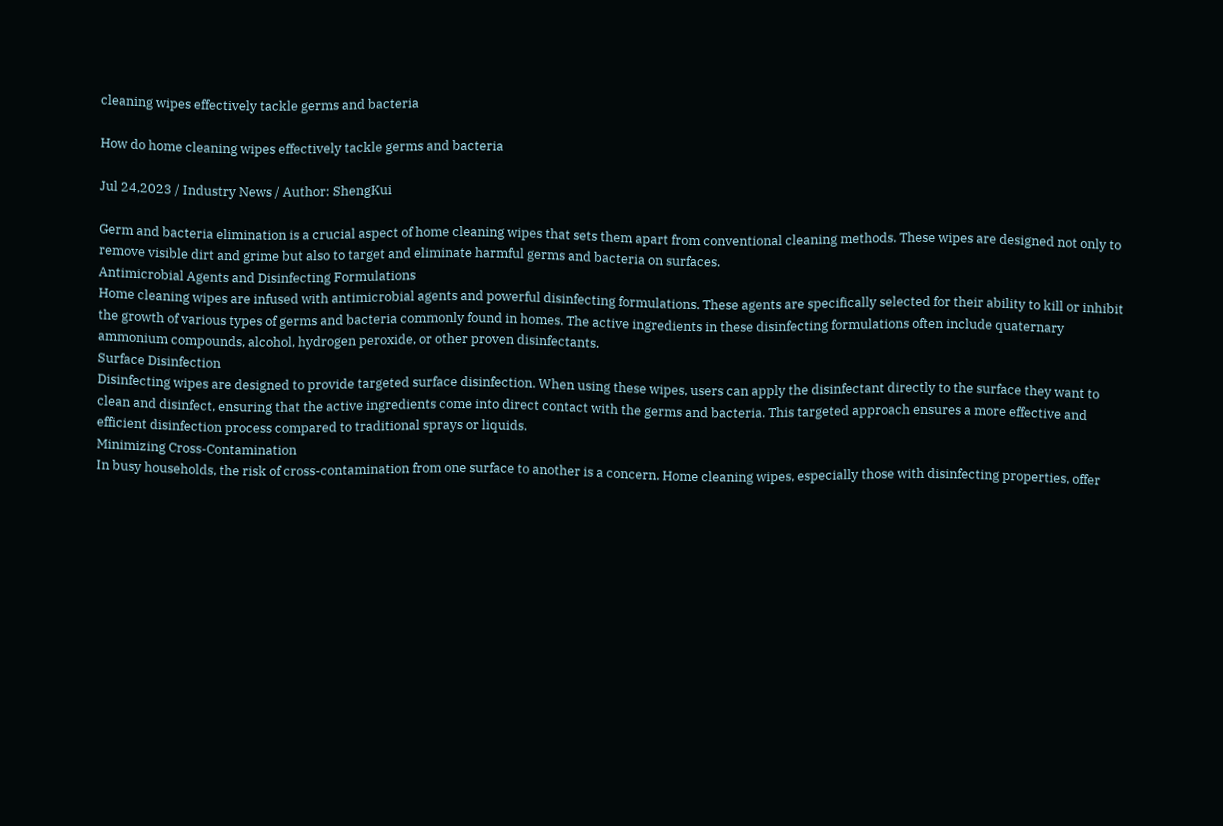cleaning wipes effectively tackle germs and bacteria

How do home cleaning wipes effectively tackle germs and bacteria

Jul 24,2023 / Industry News / Author: ShengKui

Germ and bacteria elimination is a crucial aspect of home cleaning wipes that sets them apart from conventional cleaning methods. These wipes are designed not only to remove visible dirt and grime but also to target and eliminate harmful germs and bacteria on surfaces.
Antimicrobial Agents and Disinfecting Formulations
Home cleaning wipes are infused with antimicrobial agents and powerful disinfecting formulations. These agents are specifically selected for their ability to kill or inhibit the growth of various types of germs and bacteria commonly found in homes. The active ingredients in these disinfecting formulations often include quaternary ammonium compounds, alcohol, hydrogen peroxide, or other proven disinfectants.
Surface Disinfection
Disinfecting wipes are designed to provide targeted surface disinfection. When using these wipes, users can apply the disinfectant directly to the surface they want to clean and disinfect, ensuring that the active ingredients come into direct contact with the germs and bacteria. This targeted approach ensures a more effective and efficient disinfection process compared to traditional sprays or liquids.
Minimizing Cross-Contamination
In busy households, the risk of cross-contamination from one surface to another is a concern. Home cleaning wipes, especially those with disinfecting properties, offer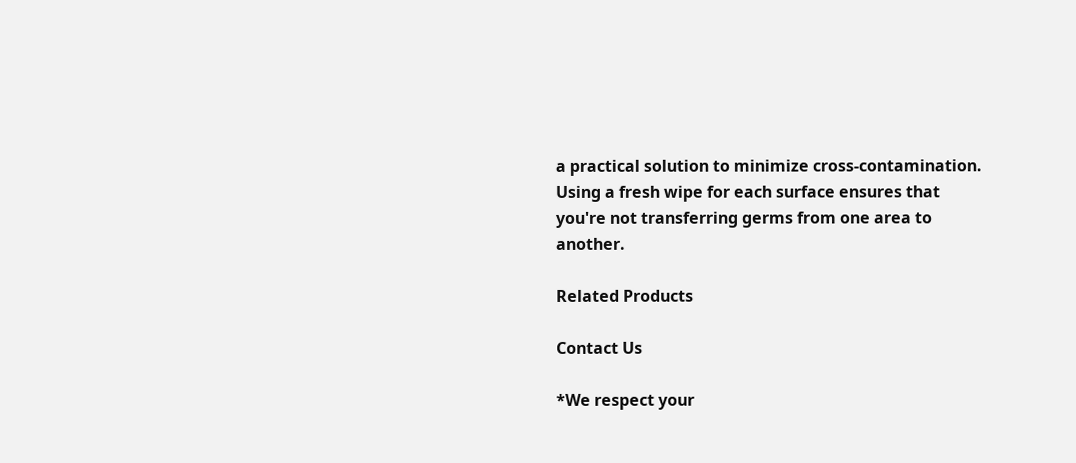a practical solution to minimize cross-contamination. Using a fresh wipe for each surface ensures that you're not transferring germs from one area to another.

Related Products

Contact Us

*We respect your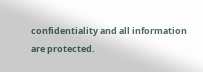confidentiality and all information are protected.